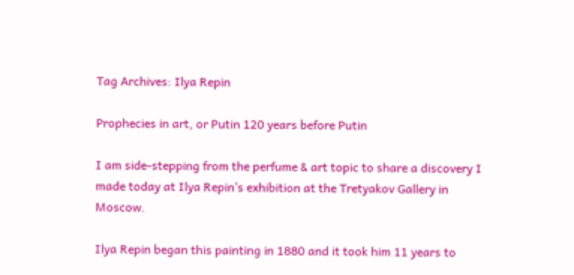Tag Archives: Ilya Repin

Prophecies in art, or Putin 120 years before Putin

I am side-stepping from the perfume & art topic to share a discovery I made today at Ilya Repin’s exhibition at the Tretyakov Gallery in Moscow.

Ilya Repin began this painting in 1880 and it took him 11 years to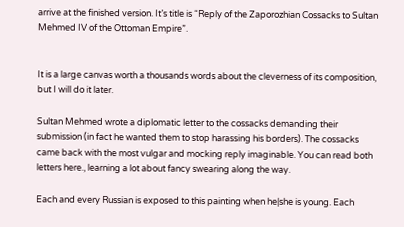arrive at the finished version. It’s title is “Reply of the Zaporozhian Cossacks to Sultan Mehmed IV of the Ottoman Empire”.


It is a large canvas worth a thousands words about the cleverness of its composition, but I will do it later.

Sultan Mehmed wrote a diplomatic letter to the cossacks demanding their submission (in fact he wanted them to stop harassing his borders). The cossacks came back with the most vulgar and mocking reply imaginable. You can read both letters here., learning a lot about fancy swearing along the way.

Each and every Russian is exposed to this painting when he|she is young. Each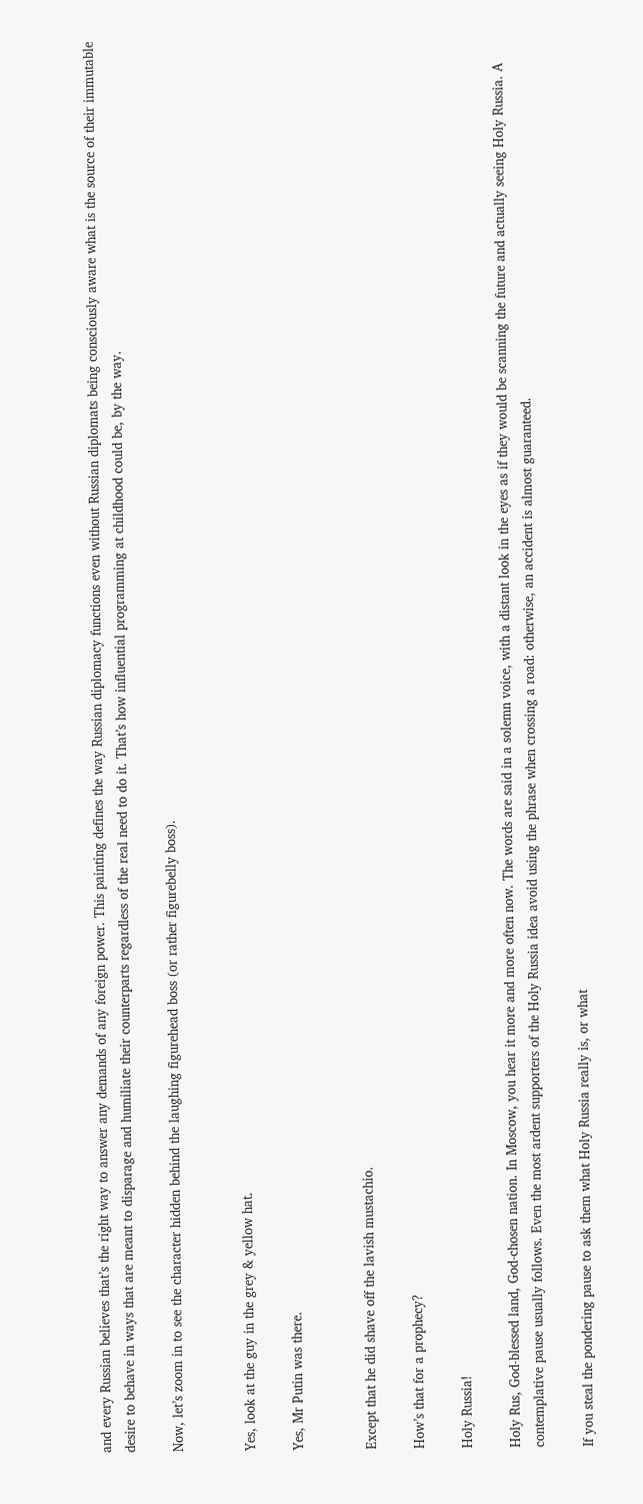and every Russian believes that’s the right way to answer any demands of any foreign power. This painting defines the way Russian diplomacy functions even without Russian diplomats being consciously aware what is the source of their immutable desire to behave in ways that are meant to disparage and humiliate their counterparts regardless of the real need to do it. That’s how influential programming at childhood could be, by the way.

Now, let’s zoom in to see the character hidden behind the laughing figurehead boss (or rather figurebelly boss).


Yes, look at the guy in the grey & yellow hat.

Yes, Mr Putin was there.


Except that he did shave off the lavish mustachio.

How’s that for a prophecy?

Holy Russia!

Holy Rus, God-blessed land, God-chosen nation. In Moscow, you hear it more and more often now. The words are said in a solemn voice, with a distant look in the eyes as if they would be scanning the future and actually seeing Holy Russia. A contemplative pause usually follows. Even the most ardent supporters of the Holy Russia idea avoid using the phrase when crossing a road: otherwise, an accident is almost guaranteed.

If you steal the pondering pause to ask them what Holy Russia really is, or what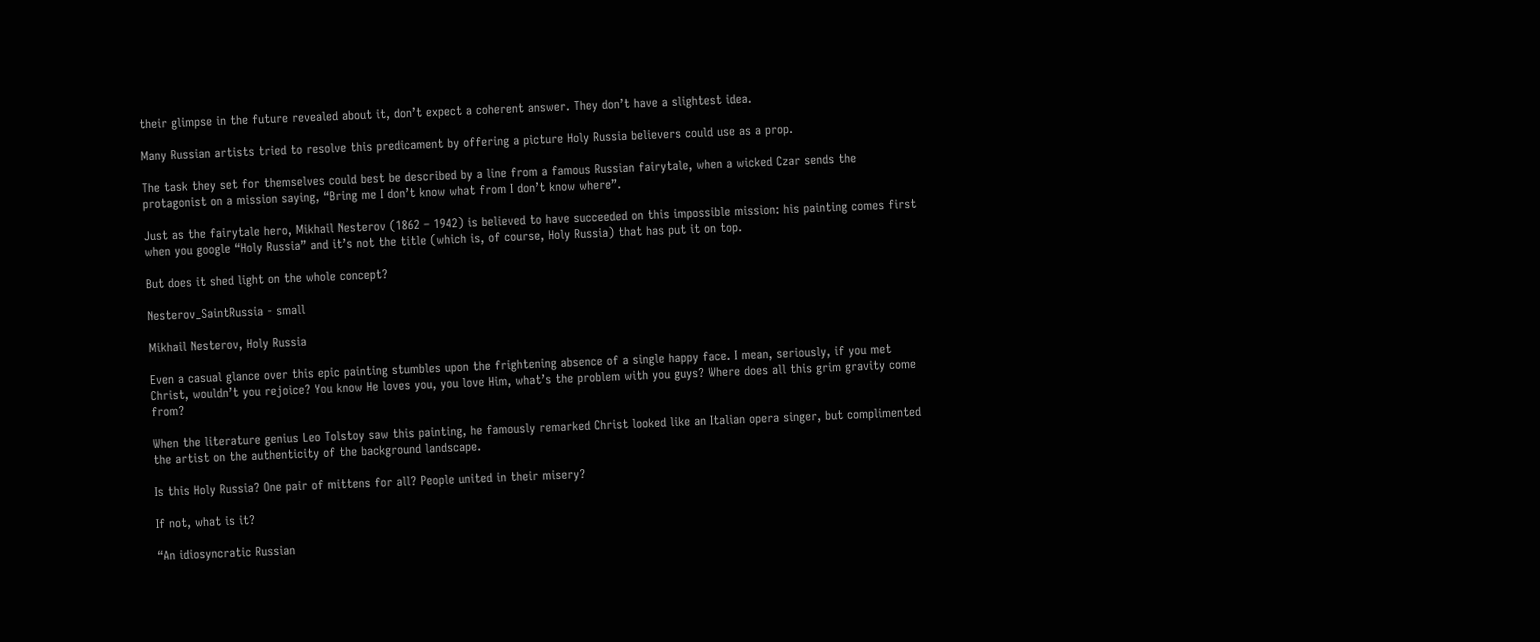their glimpse in the future revealed about it, don’t expect a coherent answer. They don’t have a slightest idea.

Many Russian artists tried to resolve this predicament by offering a picture Holy Russia believers could use as a prop.

The task they set for themselves could best be described by a line from a famous Russian fairytale, when a wicked Czar sends the protagonist on a mission saying, “Bring me I don’t know what from I don’t know where”.

Just as the fairytale hero, Mikhail Nesterov (1862 – 1942) is believed to have succeeded on this impossible mission: his painting comes first when you google “Holy Russia” and it’s not the title (which is, of course, Holy Russia) that has put it on top.

But does it shed light on the whole concept?

Nesterov_SaintRussia - small

Mikhail Nesterov, Holy Russia

Even a casual glance over this epic painting stumbles upon the frightening absence of a single happy face. I mean, seriously, if you met Christ, wouldn’t you rejoice? You know He loves you, you love Him, what’s the problem with you guys? Where does all this grim gravity come from?

When the literature genius Leo Tolstoy saw this painting, he famously remarked Christ looked like an Italian opera singer, but complimented the artist on the authenticity of the background landscape.

Is this Holy Russia? One pair of mittens for all? People united in their misery?

If not, what is it?

“An idiosyncratic Russian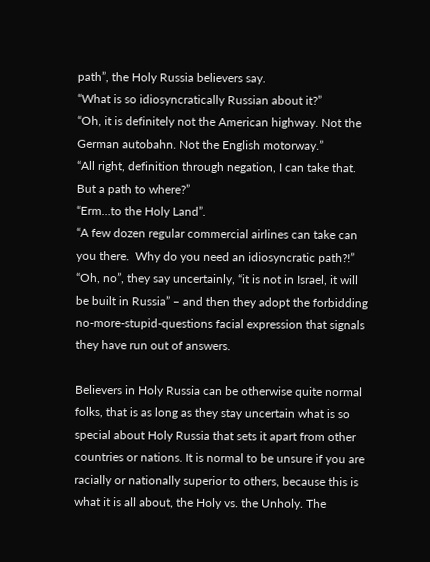path”, the Holy Russia believers say.
“What is so idiosyncratically Russian about it?”
“Oh, it is definitely not the American highway. Not the German autobahn. Not the English motorway.”
“All right, definition through negation, I can take that. But a path to where?”
“Erm…to the Holy Land”.
“A few dozen regular commercial airlines can take can you there.  Why do you need an idiosyncratic path?!”
“Oh, no”, they say uncertainly, “it is not in Israel, it will be built in Russia” – and then they adopt the forbidding no-more-stupid-questions facial expression that signals they have run out of answers.

Believers in Holy Russia can be otherwise quite normal folks, that is as long as they stay uncertain what is so special about Holy Russia that sets it apart from other countries or nations. It is normal to be unsure if you are racially or nationally superior to others, because this is what it is all about, the Holy vs. the Unholy. The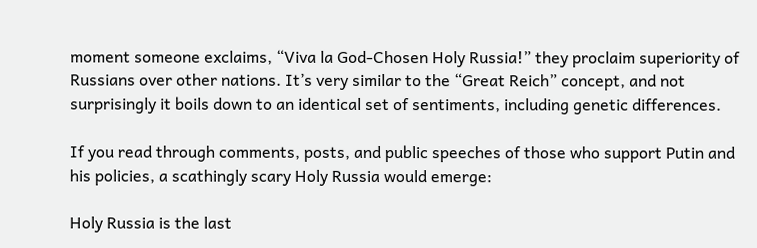moment someone exclaims, “Viva la God-Chosen Holy Russia!” they proclaim superiority of Russians over other nations. It’s very similar to the “Great Reich” concept, and not surprisingly it boils down to an identical set of sentiments, including genetic differences.

If you read through comments, posts, and public speeches of those who support Putin and his policies, a scathingly scary Holy Russia would emerge:

Holy Russia is the last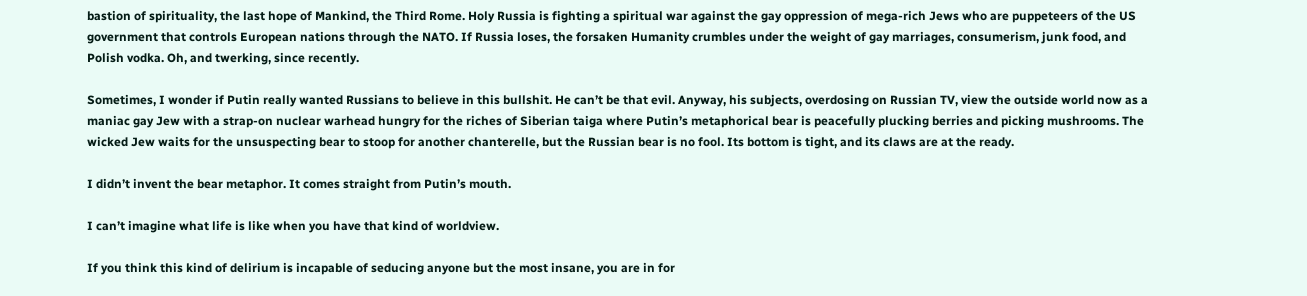bastion of spirituality, the last hope of Mankind, the Third Rome. Holy Russia is fighting a spiritual war against the gay oppression of mega-rich Jews who are puppeteers of the US government that controls European nations through the NATO. If Russia loses, the forsaken Humanity crumbles under the weight of gay marriages, consumerism, junk food, and Polish vodka. Oh, and twerking, since recently.

Sometimes, I wonder if Putin really wanted Russians to believe in this bullshit. He can’t be that evil. Anyway, his subjects, overdosing on Russian TV, view the outside world now as a maniac gay Jew with a strap-on nuclear warhead hungry for the riches of Siberian taiga where Putin’s metaphorical bear is peacefully plucking berries and picking mushrooms. The wicked Jew waits for the unsuspecting bear to stoop for another chanterelle, but the Russian bear is no fool. Its bottom is tight, and its claws are at the ready.

I didn’t invent the bear metaphor. It comes straight from Putin’s mouth.

I can’t imagine what life is like when you have that kind of worldview.

If you think this kind of delirium is incapable of seducing anyone but the most insane, you are in for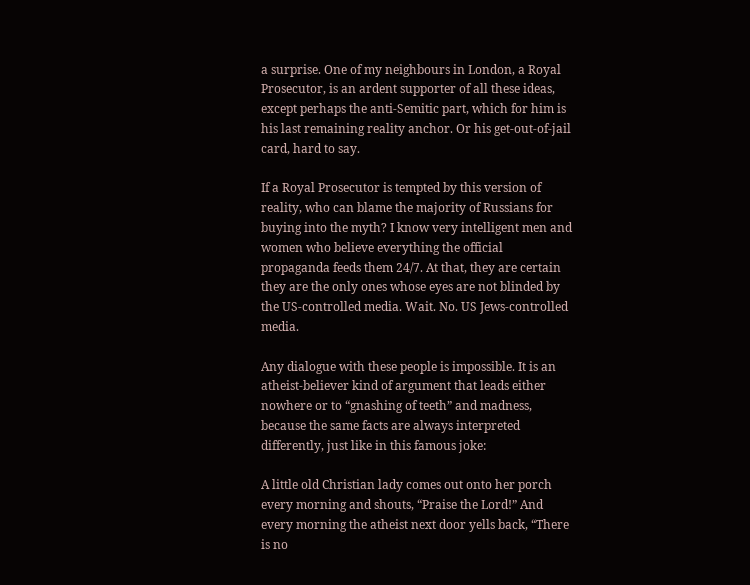a surprise. One of my neighbours in London, a Royal Prosecutor, is an ardent supporter of all these ideas, except perhaps the anti-Semitic part, which for him is his last remaining reality anchor. Or his get-out-of-jail card, hard to say.

If a Royal Prosecutor is tempted by this version of reality, who can blame the majority of Russians for buying into the myth? I know very intelligent men and women who believe everything the official propaganda feeds them 24/7. At that, they are certain they are the only ones whose eyes are not blinded by the US-controlled media. Wait. No. US Jews-controlled media.

Any dialogue with these people is impossible. It is an atheist-believer kind of argument that leads either nowhere or to “gnashing of teeth” and madness, because the same facts are always interpreted differently, just like in this famous joke:

A little old Christian lady comes out onto her porch every morning and shouts, “Praise the Lord!” And every morning the atheist next door yells back, “There is no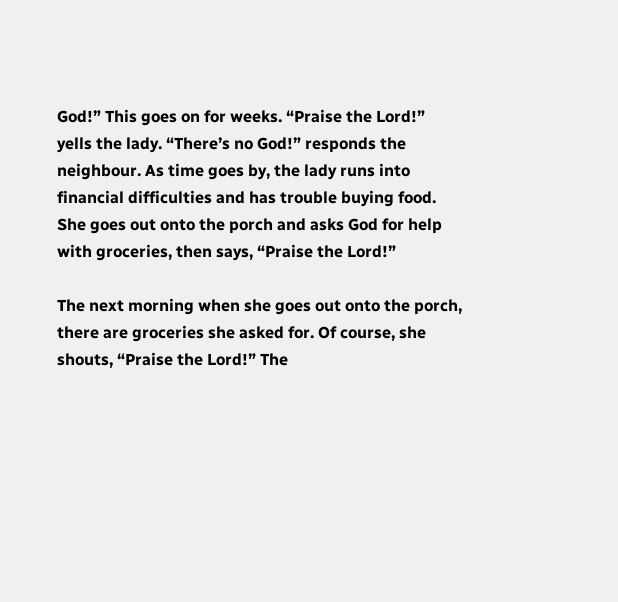God!” This goes on for weeks. “Praise the Lord!” yells the lady. “There’s no God!” responds the neighbour. As time goes by, the lady runs into financial difficulties and has trouble buying food. She goes out onto the porch and asks God for help with groceries, then says, “Praise the Lord!”

The next morning when she goes out onto the porch, there are groceries she asked for. Of course, she shouts, “Praise the Lord!” The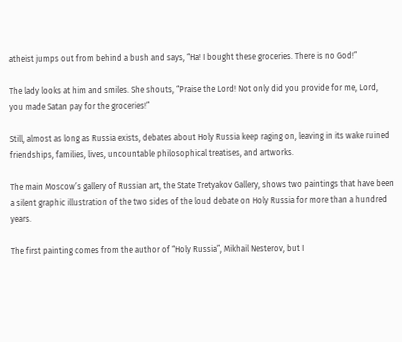atheist jumps out from behind a bush and says, “Ha! I bought these groceries. There is no God!”

The lady looks at him and smiles. She shouts, “Praise the Lord! Not only did you provide for me, Lord, you made Satan pay for the groceries!”

Still, almost as long as Russia exists, debates about Holy Russia keep raging on, leaving in its wake ruined friendships, families, lives, uncountable philosophical treatises, and artworks.

The main Moscow’s gallery of Russian art, the State Tretyakov Gallery, shows two paintings that have been a silent graphic illustration of the two sides of the loud debate on Holy Russia for more than a hundred years.

The first painting comes from the author of “Holy Russia”, Mikhail Nesterov, but I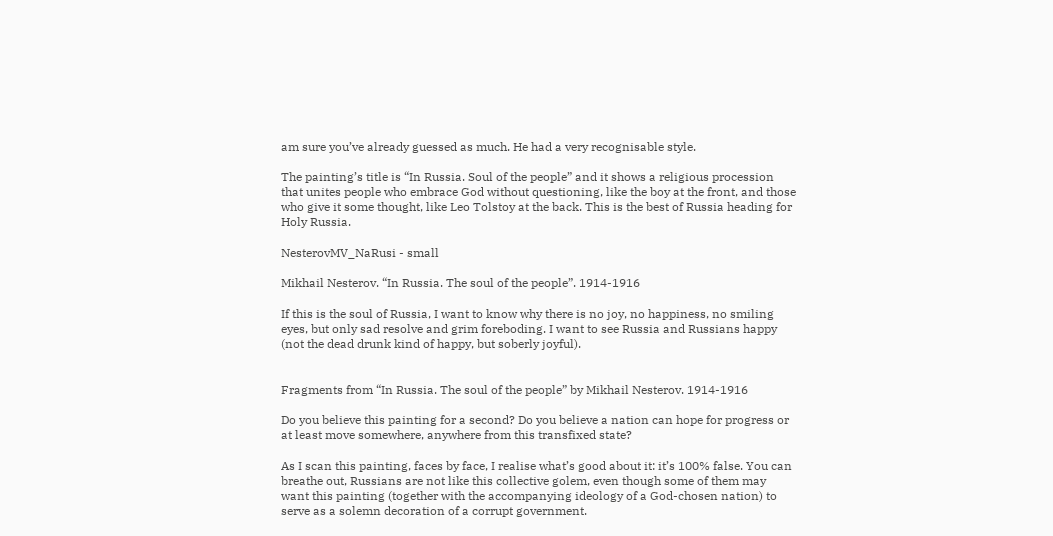am sure you’ve already guessed as much. He had a very recognisable style.

The painting’s title is “In Russia. Soul of the people” and it shows a religious procession that unites people who embrace God without questioning, like the boy at the front, and those who give it some thought, like Leo Tolstoy at the back. This is the best of Russia heading for Holy Russia.

NesterovMV_NaRusi - small

Mikhail Nesterov. “In Russia. The soul of the people”. 1914-1916

If this is the soul of Russia, I want to know why there is no joy, no happiness, no smiling eyes, but only sad resolve and grim foreboding. I want to see Russia and Russians happy (not the dead drunk kind of happy, but soberly joyful).


Fragments from “In Russia. The soul of the people” by Mikhail Nesterov. 1914-1916

Do you believe this painting for a second? Do you believe a nation can hope for progress or at least move somewhere, anywhere from this transfixed state?

As I scan this painting, faces by face, I realise what’s good about it: it’s 100% false. You can breathe out, Russians are not like this collective golem, even though some of them may want this painting (together with the accompanying ideology of a God-chosen nation) to serve as a solemn decoration of a corrupt government.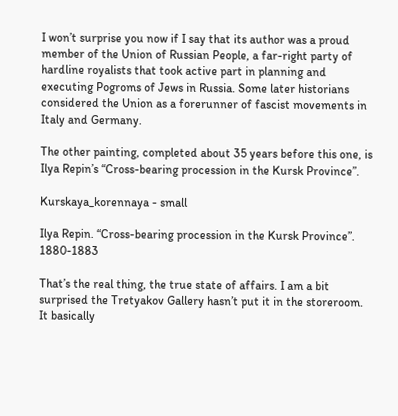I won’t surprise you now if I say that its author was a proud member of the Union of Russian People, a far-right party of hardline royalists that took active part in planning and executing Pogroms of Jews in Russia. Some later historians considered the Union as a forerunner of fascist movements in Italy and Germany.

The other painting, completed about 35 years before this one, is Ilya Repin’s “Cross-bearing procession in the Kursk Province”.

Kurskaya_korennaya - small

Ilya Repin. “Cross-bearing procession in the Kursk Province”. 1880-1883

That’s the real thing, the true state of affairs. I am a bit surprised the Tretyakov Gallery hasn’t put it in the storeroom. It basically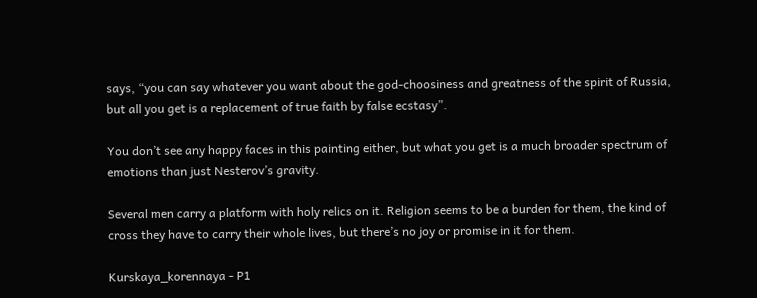says, “you can say whatever you want about the god-choosiness and greatness of the spirit of Russia, but all you get is a replacement of true faith by false ecstasy”.

You don’t see any happy faces in this painting either, but what you get is a much broader spectrum of emotions than just Nesterov’s gravity.

Several men carry a platform with holy relics on it. Religion seems to be a burden for them, the kind of cross they have to carry their whole lives, but there’s no joy or promise in it for them.

Kurskaya_korennaya - P1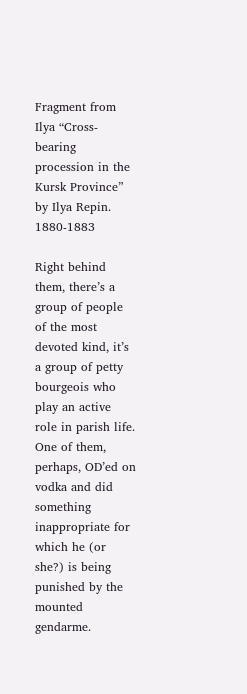Fragment from Ilya “Cross-bearing procession in the Kursk Province” by Ilya Repin. 1880-1883

Right behind them, there’s a group of people of the most devoted kind, it’s a group of petty bourgeois who play an active role in parish life. One of them, perhaps, OD’ed on vodka and did something inappropriate for which he (or she?) is being punished by the mounted gendarme.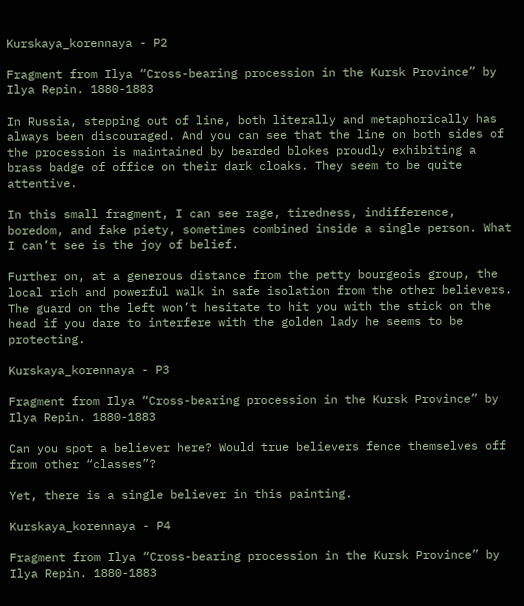Kurskaya_korennaya - P2

Fragment from Ilya “Cross-bearing procession in the Kursk Province” by Ilya Repin. 1880-1883

In Russia, stepping out of line, both literally and metaphorically has always been discouraged. And you can see that the line on both sides of the procession is maintained by bearded blokes proudly exhibiting a brass badge of office on their dark cloaks. They seem to be quite attentive.

In this small fragment, I can see rage, tiredness, indifference, boredom, and fake piety, sometimes combined inside a single person. What I can’t see is the joy of belief.

Further on, at a generous distance from the petty bourgeois group, the local rich and powerful walk in safe isolation from the other believers. The guard on the left won’t hesitate to hit you with the stick on the head if you dare to interfere with the golden lady he seems to be protecting.

Kurskaya_korennaya - P3

Fragment from Ilya “Cross-bearing procession in the Kursk Province” by Ilya Repin. 1880-1883

Can you spot a believer here? Would true believers fence themselves off from other “classes”?

Yet, there is a single believer in this painting.

Kurskaya_korennaya - P4

Fragment from Ilya “Cross-bearing procession in the Kursk Province” by Ilya Repin. 1880-1883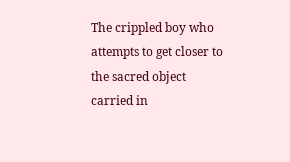The crippled boy who attempts to get closer to the sacred object carried in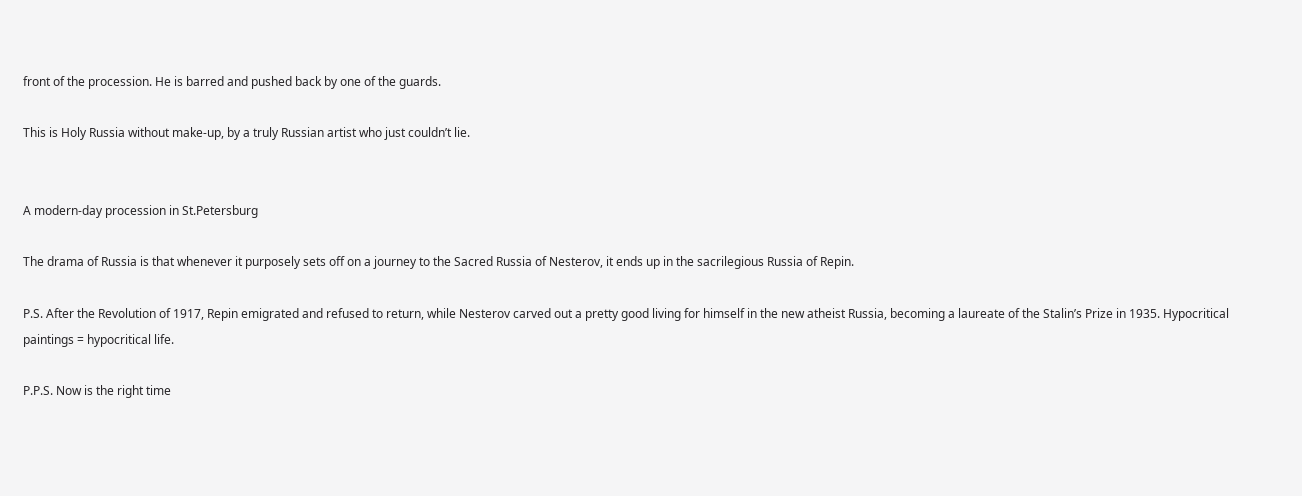front of the procession. He is barred and pushed back by one of the guards.

This is Holy Russia without make-up, by a truly Russian artist who just couldn’t lie.


A modern-day procession in St.Petersburg

The drama of Russia is that whenever it purposely sets off on a journey to the Sacred Russia of Nesterov, it ends up in the sacrilegious Russia of Repin.

P.S. After the Revolution of 1917, Repin emigrated and refused to return, while Nesterov carved out a pretty good living for himself in the new atheist Russia, becoming a laureate of the Stalin’s Prize in 1935. Hypocritical paintings = hypocritical life.

P.P.S. Now is the right time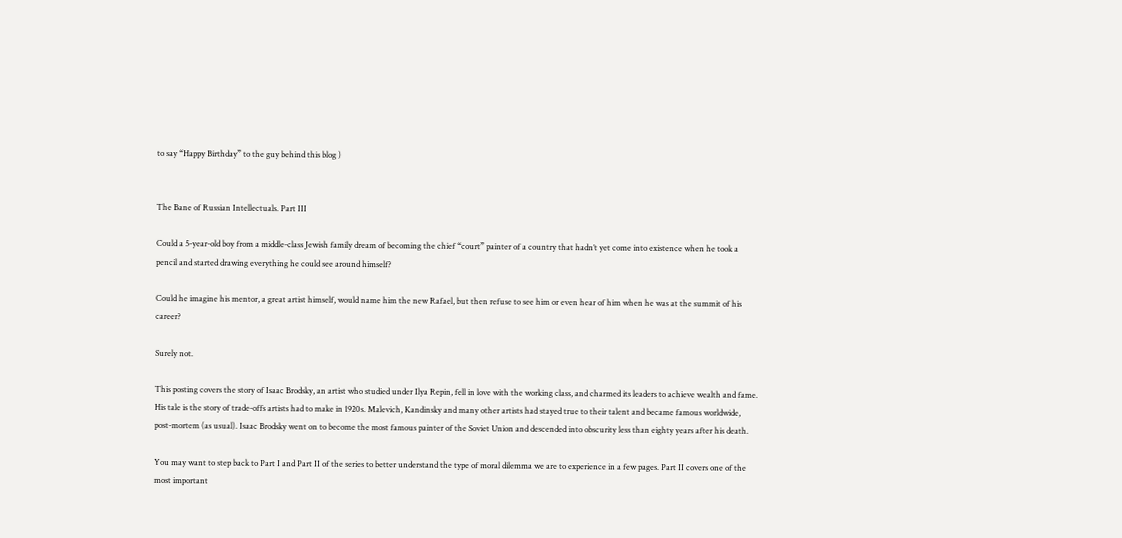to say “Happy Birthday” to the guy behind this blog )


The Bane of Russian Intellectuals. Part III

Could a 5-year-old boy from a middle-class Jewish family dream of becoming the chief “court” painter of a country that hadn’t yet come into existence when he took a pencil and started drawing everything he could see around himself?

Could he imagine his mentor, a great artist himself, would name him the new Rafael, but then refuse to see him or even hear of him when he was at the summit of his career?

Surely not.

This posting covers the story of Isaac Brodsky, an artist who studied under Ilya Repin, fell in love with the working class, and charmed its leaders to achieve wealth and fame. His tale is the story of trade-offs artists had to make in 1920s. Malevich, Kandinsky and many other artists had stayed true to their talent and became famous worldwide, post-mortem (as usual). Isaac Brodsky went on to become the most famous painter of the Soviet Union and descended into obscurity less than eighty years after his death.

You may want to step back to Part I and Part II of the series to better understand the type of moral dilemma we are to experience in a few pages. Part II covers one of the most important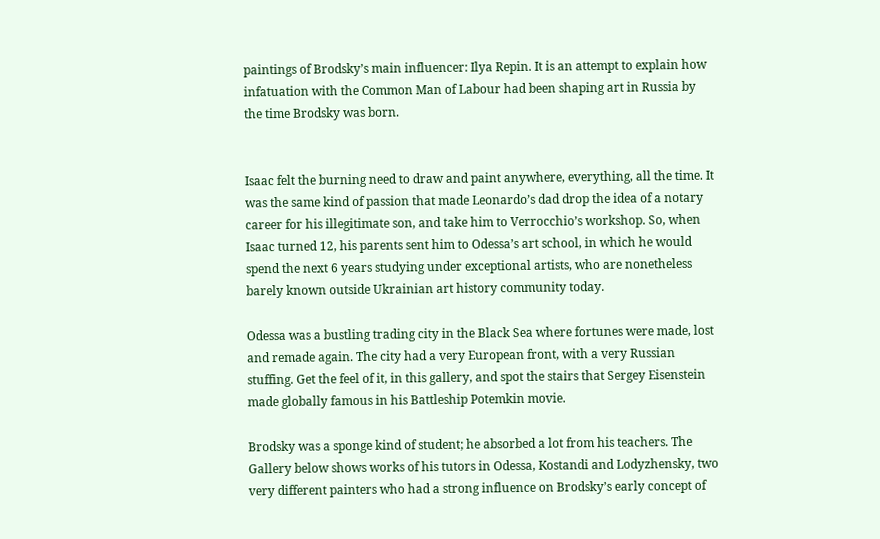paintings of Brodsky’s main influencer: Ilya Repin. It is an attempt to explain how infatuation with the Common Man of Labour had been shaping art in Russia by the time Brodsky was born.


Isaac felt the burning need to draw and paint anywhere, everything, all the time. It was the same kind of passion that made Leonardo’s dad drop the idea of a notary career for his illegitimate son, and take him to Verrocchio’s workshop. So, when Isaac turned 12, his parents sent him to Odessa’s art school, in which he would spend the next 6 years studying under exceptional artists, who are nonetheless barely known outside Ukrainian art history community today.

Odessa was a bustling trading city in the Black Sea where fortunes were made, lost and remade again. The city had a very European front, with a very Russian stuffing. Get the feel of it, in this gallery, and spot the stairs that Sergey Eisenstein made globally famous in his Battleship Potemkin movie.

Brodsky was a sponge kind of student; he absorbed a lot from his teachers. The Gallery below shows works of his tutors in Odessa, Kostandi and Lodyzhensky, two very different painters who had a strong influence on Brodsky’s early concept of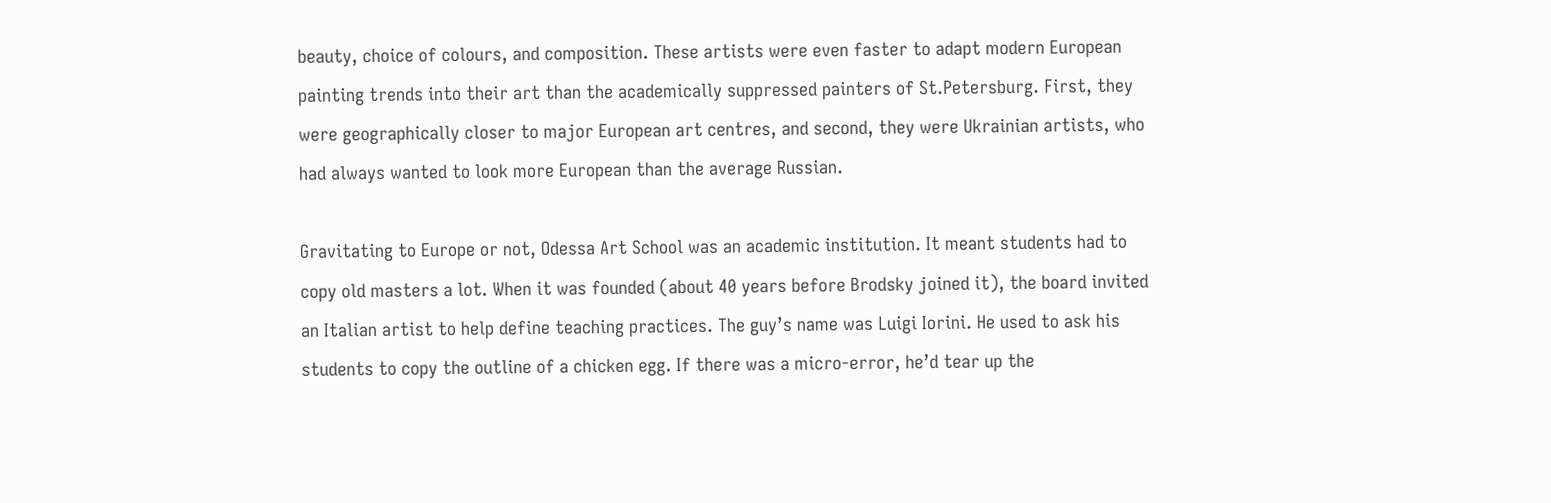beauty, choice of colours, and composition. These artists were even faster to adapt modern European painting trends into their art than the academically suppressed painters of St.Petersburg. First, they were geographically closer to major European art centres, and second, they were Ukrainian artists, who had always wanted to look more European than the average Russian.

Gravitating to Europe or not, Odessa Art School was an academic institution. It meant students had to copy old masters a lot. When it was founded (about 40 years before Brodsky joined it), the board invited an Italian artist to help define teaching practices. The guy’s name was Luigi Iorini. He used to ask his students to copy the outline of a chicken egg. If there was a micro-error, he’d tear up the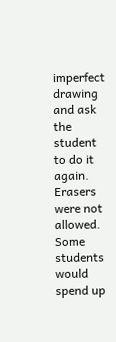imperfect drawing and ask the student to do it again. Erasers were not allowed. Some students would spend up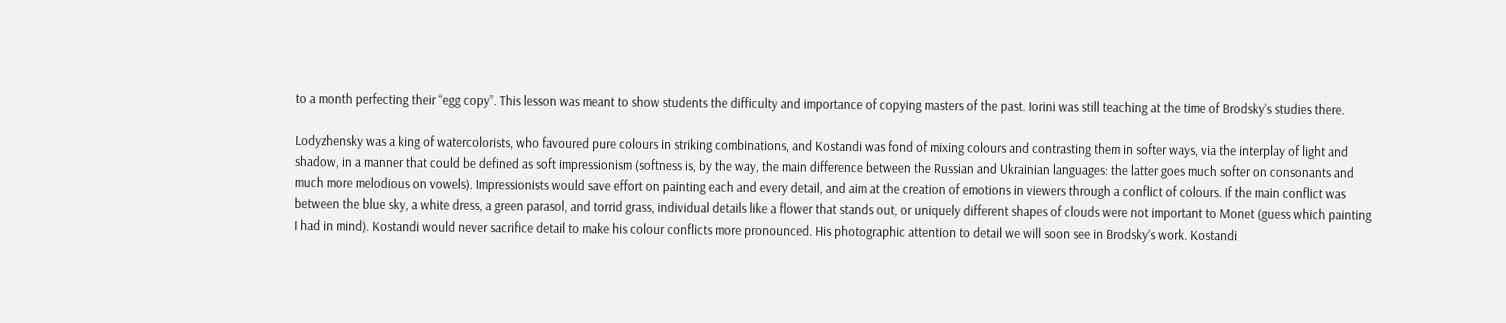to a month perfecting their “egg copy”. This lesson was meant to show students the difficulty and importance of copying masters of the past. Iorini was still teaching at the time of Brodsky’s studies there.

Lodyzhensky was a king of watercolorists, who favoured pure colours in striking combinations, and Kostandi was fond of mixing colours and contrasting them in softer ways, via the interplay of light and shadow, in a manner that could be defined as soft impressionism (softness is, by the way, the main difference between the Russian and Ukrainian languages: the latter goes much softer on consonants and much more melodious on vowels). Impressionists would save effort on painting each and every detail, and aim at the creation of emotions in viewers through a conflict of colours. If the main conflict was between the blue sky, a white dress, a green parasol, and torrid grass, individual details like a flower that stands out, or uniquely different shapes of clouds were not important to Monet (guess which painting I had in mind). Kostandi would never sacrifice detail to make his colour conflicts more pronounced. His photographic attention to detail we will soon see in Brodsky’s work. Kostandi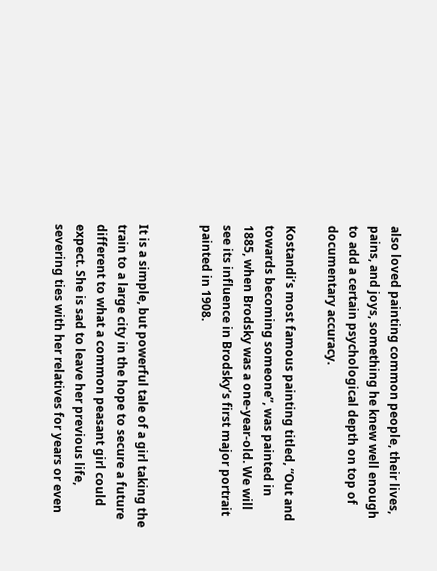also loved painting common people, their lives, pains, and joys, something he knew well enough to add a certain psychological depth on top of documentary accuracy.

Kostandi’s most famous painting titled, “Out and towards becoming someone”, was painted in 1885, when Brodsky was a one-year-old. We will see its influence in Brodsky’s first major portrait painted in 1908.


It is a simple, but powerful tale of a girl taking the train to a large city in the hope to secure a future different to what a common peasant girl could expect. She is sad to leave her previous life, severing ties with her relatives for years or even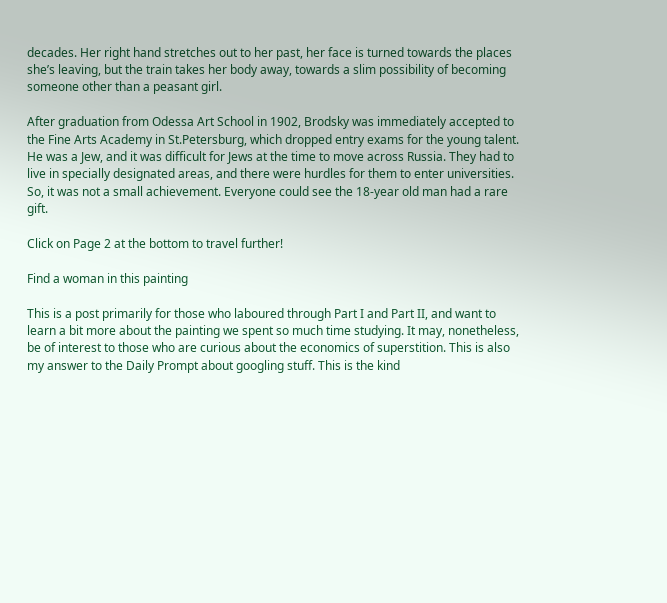decades. Her right hand stretches out to her past, her face is turned towards the places she’s leaving, but the train takes her body away, towards a slim possibility of becoming someone other than a peasant girl.

After graduation from Odessa Art School in 1902, Brodsky was immediately accepted to the Fine Arts Academy in St.Petersburg, which dropped entry exams for the young talent. He was a Jew, and it was difficult for Jews at the time to move across Russia. They had to live in specially designated areas, and there were hurdles for them to enter universities. So, it was not a small achievement. Everyone could see the 18-year old man had a rare gift.

Click on Page 2 at the bottom to travel further!

Find a woman in this painting

This is a post primarily for those who laboured through Part I and Part II, and want to learn a bit more about the painting we spent so much time studying. It may, nonetheless, be of interest to those who are curious about the economics of superstition. This is also my answer to the Daily Prompt about googling stuff. This is the kind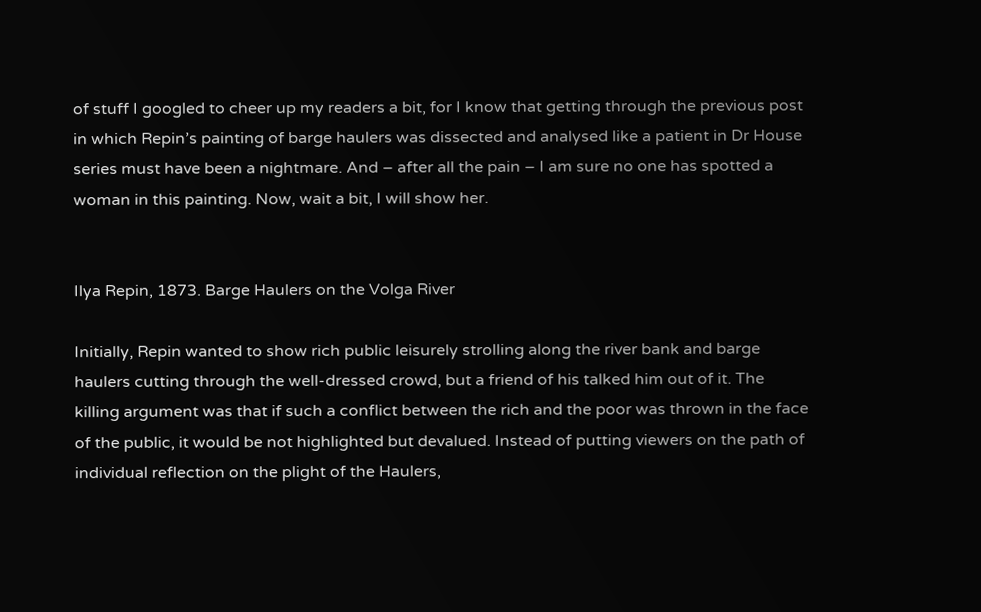of stuff I googled to cheer up my readers a bit, for I know that getting through the previous post in which Repin’s painting of barge haulers was dissected and analysed like a patient in Dr House series must have been a nightmare. And – after all the pain – I am sure no one has spotted a woman in this painting. Now, wait a bit, I will show her.


Ilya Repin, 1873. Barge Haulers on the Volga River

Initially, Repin wanted to show rich public leisurely strolling along the river bank and barge haulers cutting through the well-dressed crowd, but a friend of his talked him out of it. The killing argument was that if such a conflict between the rich and the poor was thrown in the face of the public, it would be not highlighted but devalued. Instead of putting viewers on the path of individual reflection on the plight of the Haulers,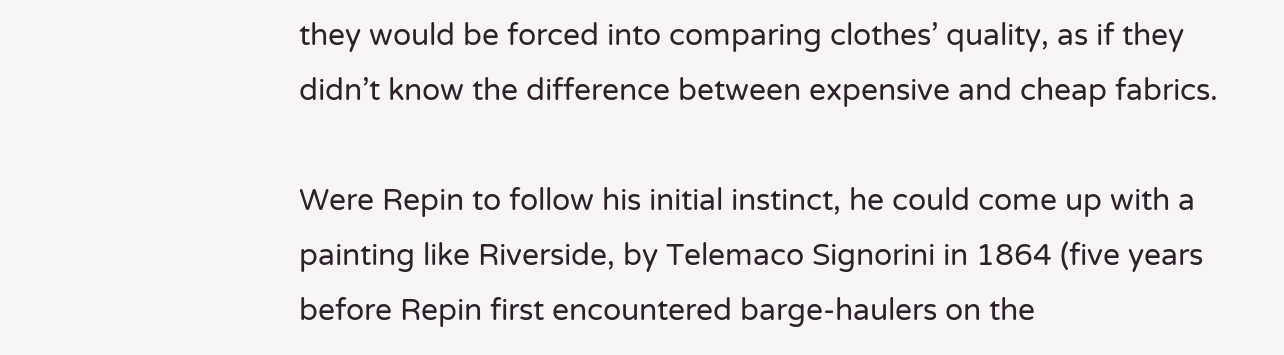they would be forced into comparing clothes’ quality, as if they didn’t know the difference between expensive and cheap fabrics.

Were Repin to follow his initial instinct, he could come up with a painting like Riverside, by Telemaco Signorini in 1864 (five years before Repin first encountered barge-haulers on the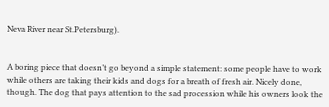Neva River near St.Petersburg).


A boring piece that doesn’t go beyond a simple statement: some people have to work while others are taking their kids and dogs for a breath of fresh air. Nicely done, though. The dog that pays attention to the sad procession while his owners look the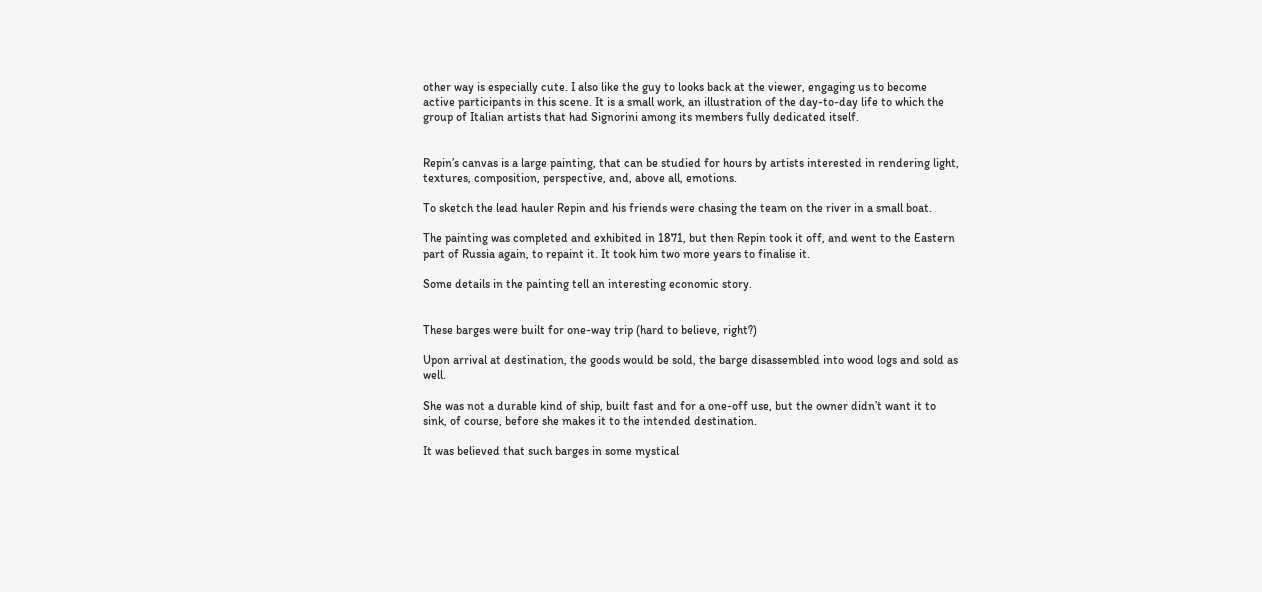other way is especially cute. I also like the guy to looks back at the viewer, engaging us to become active participants in this scene. It is a small work, an illustration of the day-to-day life to which the group of Italian artists that had Signorini among its members fully dedicated itself.


Repin’s canvas is a large painting, that can be studied for hours by artists interested in rendering light, textures, composition, perspective, and, above all, emotions.

To sketch the lead hauler Repin and his friends were chasing the team on the river in a small boat.

The painting was completed and exhibited in 1871, but then Repin took it off, and went to the Eastern part of Russia again, to repaint it. It took him two more years to finalise it.

Some details in the painting tell an interesting economic story.


These barges were built for one-way trip (hard to believe, right?)

Upon arrival at destination, the goods would be sold, the barge disassembled into wood logs and sold as well.

She was not a durable kind of ship, built fast and for a one-off use, but the owner didn’t want it to sink, of course, before she makes it to the intended destination.

It was believed that such barges in some mystical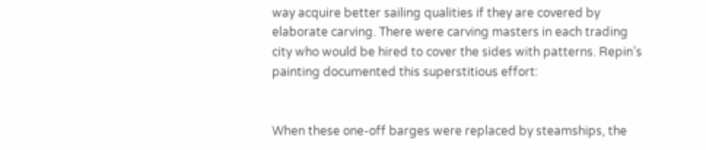way acquire better sailing qualities if they are covered by elaborate carving. There were carving masters in each trading city who would be hired to cover the sides with patterns. Repin’s painting documented this superstitious effort:


When these one-off barges were replaced by steamships, the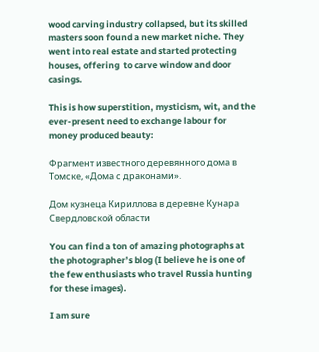wood carving industry collapsed, but its skilled masters soon found a new market niche. They went into real estate and started protecting houses, offering  to carve window and door casings.

This is how superstition, mysticism, wit, and the ever-present need to exchange labour for money produced beauty:

Фрагмент известного деревянного дома в Томске, «Дома с драконами».

Дом кузнеца Кириллова в деревне Кунара Свердловской области

You can find a ton of amazing photographs at the photographer’s blog (I believe he is one of the few enthusiasts who travel Russia hunting for these images).

I am sure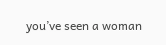you’ve seen a woman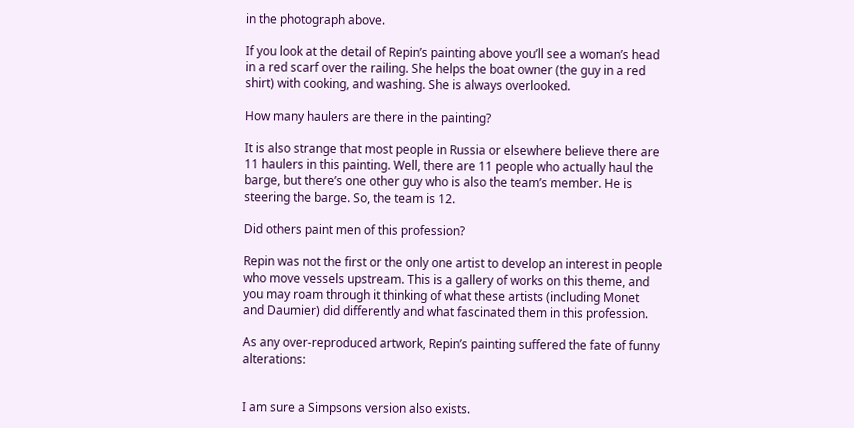in the photograph above.

If you look at the detail of Repin’s painting above you’ll see a woman’s head in a red scarf over the railing. She helps the boat owner (the guy in a red shirt) with cooking, and washing. She is always overlooked.

How many haulers are there in the painting?

It is also strange that most people in Russia or elsewhere believe there are 11 haulers in this painting. Well, there are 11 people who actually haul the barge, but there’s one other guy who is also the team’s member. He is steering the barge. So, the team is 12.

Did others paint men of this profession?

Repin was not the first or the only one artist to develop an interest in people who move vessels upstream. This is a gallery of works on this theme, and you may roam through it thinking of what these artists (including Monet and Daumier) did differently and what fascinated them in this profession.

As any over-reproduced artwork, Repin’s painting suffered the fate of funny alterations:


I am sure a Simpsons version also exists.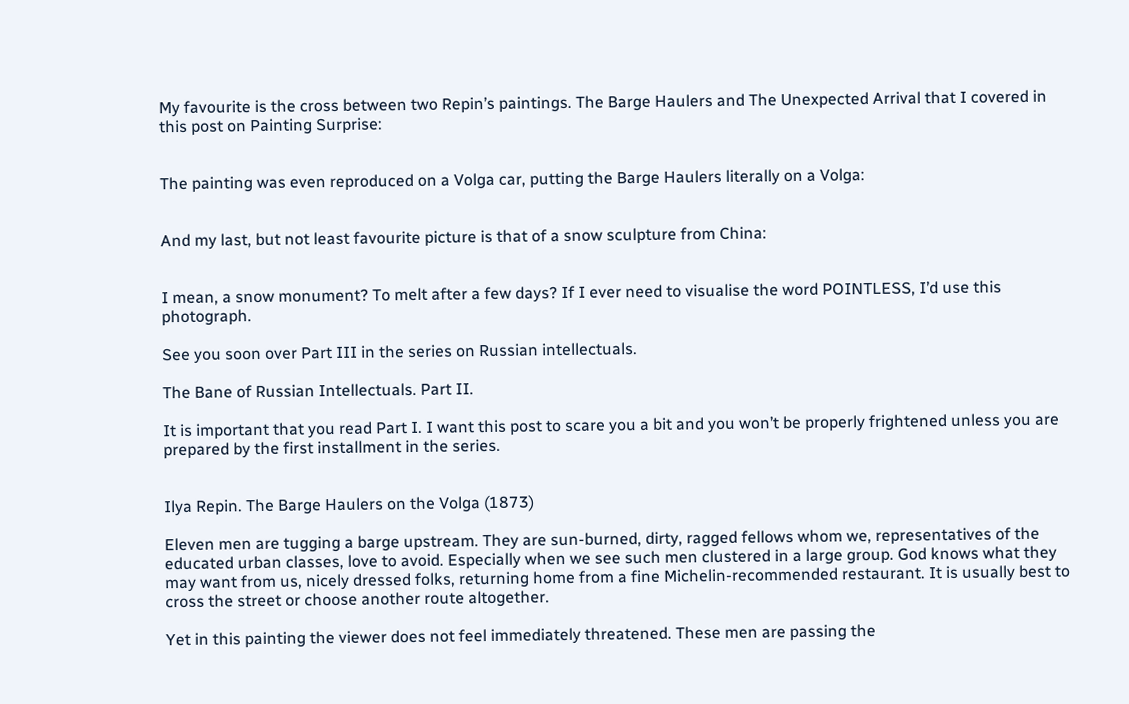My favourite is the cross between two Repin’s paintings. The Barge Haulers and The Unexpected Arrival that I covered in this post on Painting Surprise:


The painting was even reproduced on a Volga car, putting the Barge Haulers literally on a Volga:


And my last, but not least favourite picture is that of a snow sculpture from China:


I mean, a snow monument? To melt after a few days? If I ever need to visualise the word POINTLESS, I’d use this photograph.

See you soon over Part III in the series on Russian intellectuals.

The Bane of Russian Intellectuals. Part II.

It is important that you read Part I. I want this post to scare you a bit and you won’t be properly frightened unless you are prepared by the first installment in the series.


Ilya Repin. The Barge Haulers on the Volga (1873)

Eleven men are tugging a barge upstream. They are sun-burned, dirty, ragged fellows whom we, representatives of the educated urban classes, love to avoid. Especially when we see such men clustered in a large group. God knows what they may want from us, nicely dressed folks, returning home from a fine Michelin-recommended restaurant. It is usually best to cross the street or choose another route altogether.

Yet in this painting the viewer does not feel immediately threatened. These men are passing the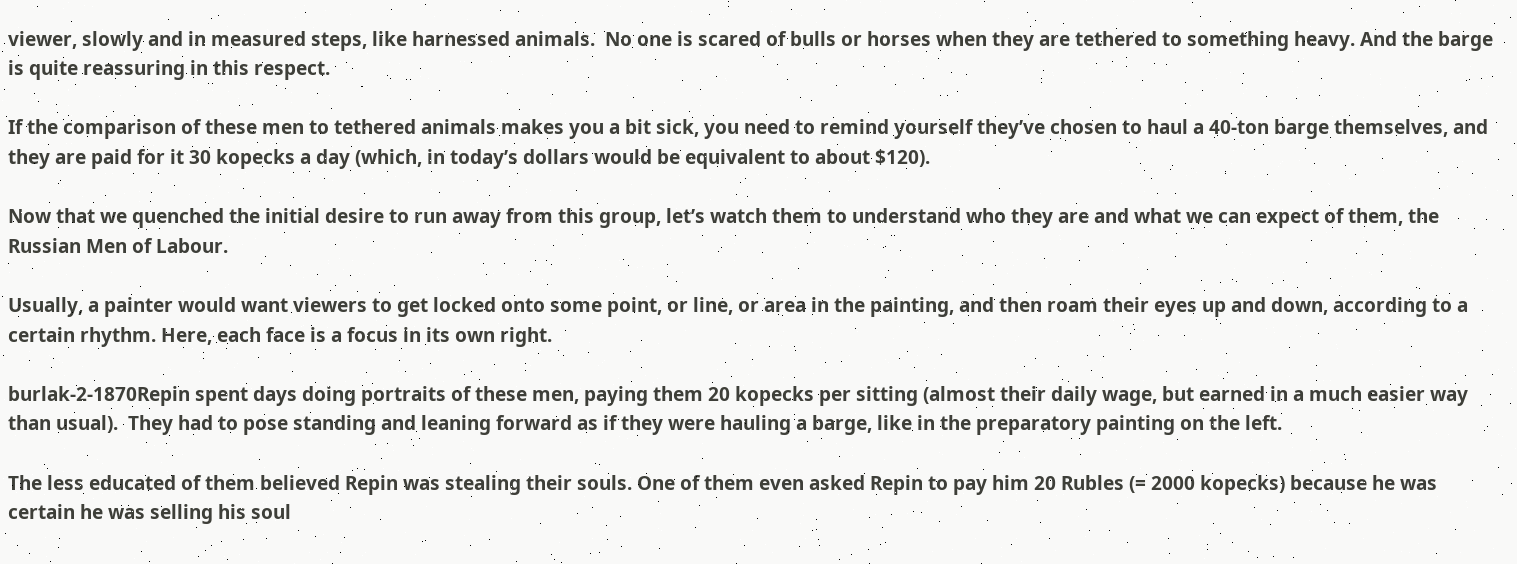viewer, slowly and in measured steps, like harnessed animals.  No one is scared of bulls or horses when they are tethered to something heavy. And the barge is quite reassuring in this respect.

If the comparison of these men to tethered animals makes you a bit sick, you need to remind yourself they’ve chosen to haul a 40-ton barge themselves, and they are paid for it 30 kopecks a day (which, in today’s dollars would be equivalent to about $120).

Now that we quenched the initial desire to run away from this group, let’s watch them to understand who they are and what we can expect of them, the Russian Men of Labour.

Usually, a painter would want viewers to get locked onto some point, or line, or area in the painting, and then roam their eyes up and down, according to a certain rhythm. Here, each face is a focus in its own right.

burlak-2-1870Repin spent days doing portraits of these men, paying them 20 kopecks per sitting (almost their daily wage, but earned in a much easier way than usual).  They had to pose standing and leaning forward as if they were hauling a barge, like in the preparatory painting on the left.

The less educated of them believed Repin was stealing their souls. One of them even asked Repin to pay him 20 Rubles (= 2000 kopecks) because he was certain he was selling his soul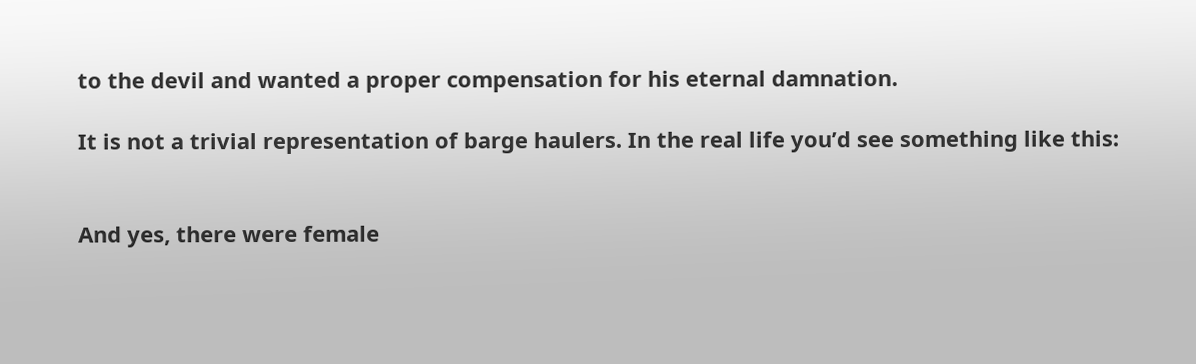to the devil and wanted a proper compensation for his eternal damnation.

It is not a trivial representation of barge haulers. In the real life you’d see something like this:


And yes, there were female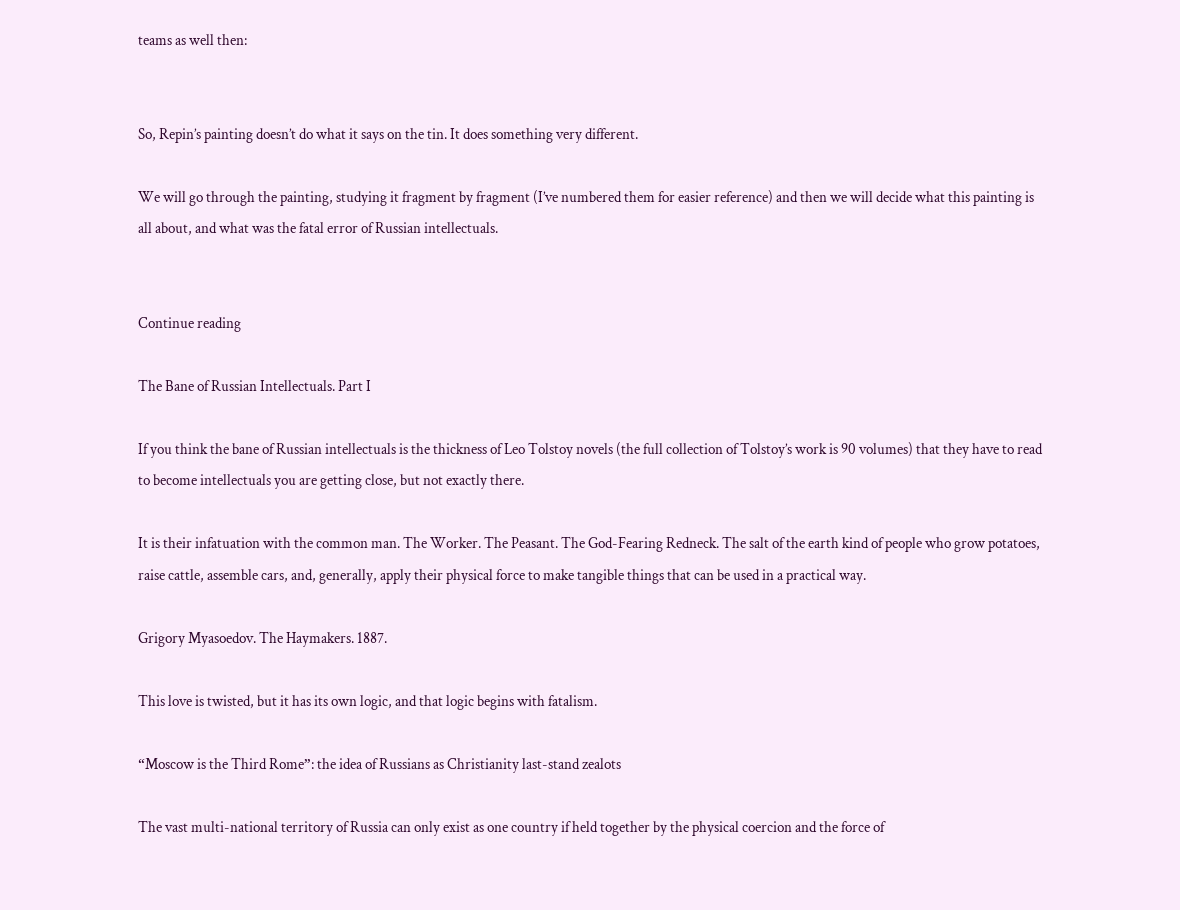teams as well then:


So, Repin’s painting doesn’t do what it says on the tin. It does something very different.

We will go through the painting, studying it fragment by fragment (I’ve numbered them for easier reference) and then we will decide what this painting is all about, and what was the fatal error of Russian intellectuals.


Continue reading

The Bane of Russian Intellectuals. Part I

If you think the bane of Russian intellectuals is the thickness of Leo Tolstoy novels (the full collection of Tolstoy’s work is 90 volumes) that they have to read to become intellectuals you are getting close, but not exactly there.

It is their infatuation with the common man. The Worker. The Peasant. The God-Fearing Redneck. The salt of the earth kind of people who grow potatoes, raise cattle, assemble cars, and, generally, apply their physical force to make tangible things that can be used in a practical way.

Grigory Myasoedov. The Haymakers. 1887.

This love is twisted, but it has its own logic, and that logic begins with fatalism.

“Moscow is the Third Rome”: the idea of Russians as Christianity last-stand zealots

The vast multi-national territory of Russia can only exist as one country if held together by the physical coercion and the force of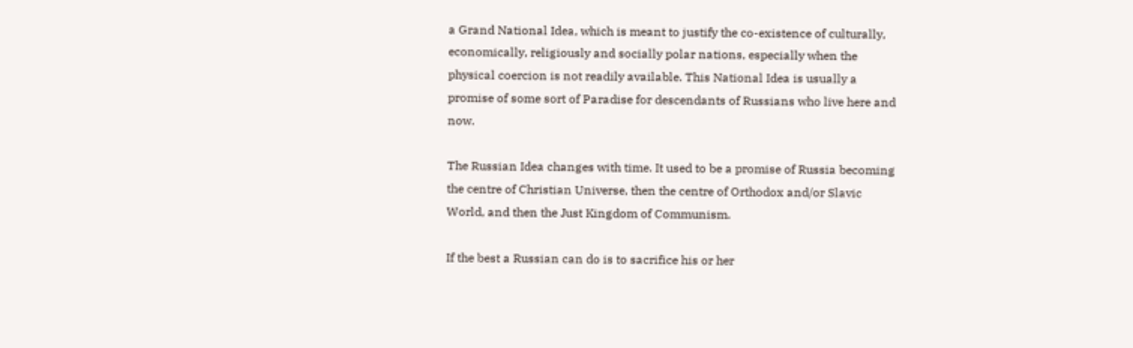a Grand National Idea, which is meant to justify the co-existence of culturally, economically, religiously and socially polar nations, especially when the physical coercion is not readily available. This National Idea is usually a promise of some sort of Paradise for descendants of Russians who live here and now.

The Russian Idea changes with time. It used to be a promise of Russia becoming the centre of Christian Universe, then the centre of Orthodox and/or Slavic World, and then the Just Kingdom of Communism.

If the best a Russian can do is to sacrifice his or her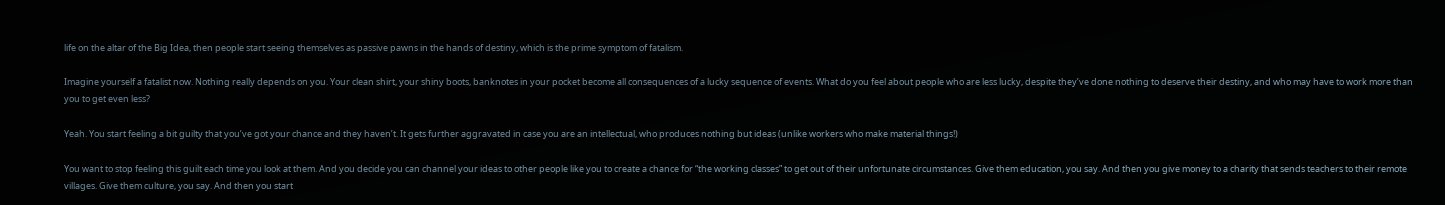life on the altar of the Big Idea, then people start seeing themselves as passive pawns in the hands of destiny, which is the prime symptom of fatalism.

Imagine yourself a fatalist now. Nothing really depends on you. Your clean shirt, your shiny boots, banknotes in your pocket become all consequences of a lucky sequence of events. What do you feel about people who are less lucky, despite they’ve done nothing to deserve their destiny, and who may have to work more than you to get even less?

Yeah. You start feeling a bit guilty that you’ve got your chance and they haven’t. It gets further aggravated in case you are an intellectual, who produces nothing but ideas (unlike workers who make material things!)

You want to stop feeling this guilt each time you look at them. And you decide you can channel your ideas to other people like you to create a chance for “the working classes” to get out of their unfortunate circumstances. Give them education, you say. And then you give money to a charity that sends teachers to their remote villages. Give them culture, you say. And then you start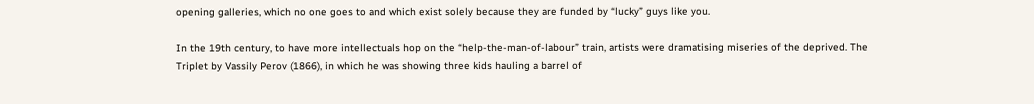opening galleries, which no one goes to and which exist solely because they are funded by “lucky” guys like you.

In the 19th century, to have more intellectuals hop on the “help-the-man-of-labour” train, artists were dramatising miseries of the deprived. The Triplet by Vassily Perov (1866), in which he was showing three kids hauling a barrel of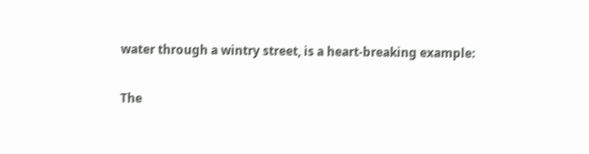water through a wintry street, is a heart-breaking example:

The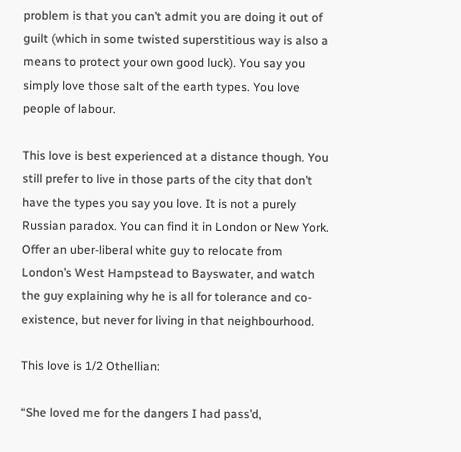problem is that you can’t admit you are doing it out of guilt (which in some twisted superstitious way is also a means to protect your own good luck). You say you simply love those salt of the earth types. You love people of labour.

This love is best experienced at a distance though. You still prefer to live in those parts of the city that don’t have the types you say you love. It is not a purely Russian paradox. You can find it in London or New York. Offer an uber-liberal white guy to relocate from London’s West Hampstead to Bayswater, and watch the guy explaining why he is all for tolerance and co-existence, but never for living in that neighbourhood.

This love is 1/2 Othellian:

“She loved me for the dangers I had pass’d,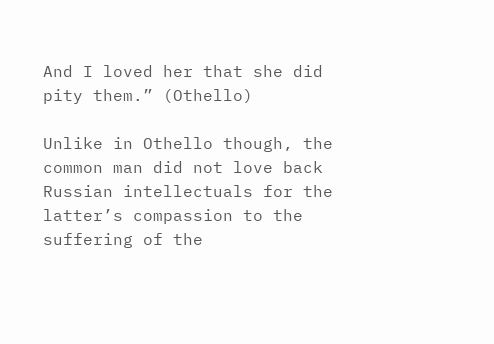And I loved her that she did pity them.” (Othello)

Unlike in Othello though, the common man did not love back Russian intellectuals for the latter’s compassion to the suffering of the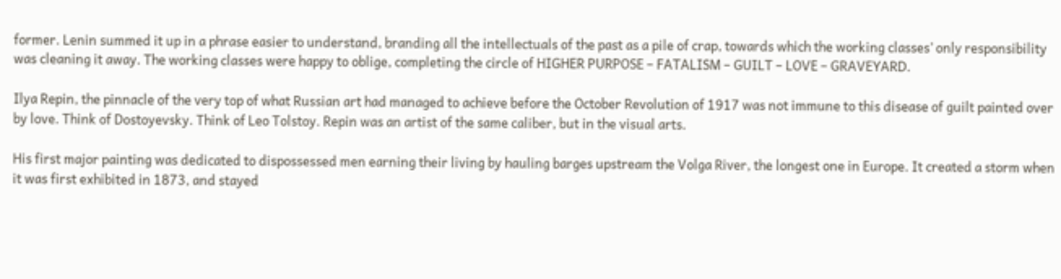former. Lenin summed it up in a phrase easier to understand, branding all the intellectuals of the past as a pile of crap, towards which the working classes’ only responsibility was cleaning it away. The working classes were happy to oblige, completing the circle of HIGHER PURPOSE – FATALISM – GUILT – LOVE – GRAVEYARD.

Ilya Repin, the pinnacle of the very top of what Russian art had managed to achieve before the October Revolution of 1917 was not immune to this disease of guilt painted over by love. Think of Dostoyevsky. Think of Leo Tolstoy. Repin was an artist of the same caliber, but in the visual arts.

His first major painting was dedicated to dispossessed men earning their living by hauling barges upstream the Volga River, the longest one in Europe. It created a storm when it was first exhibited in 1873, and stayed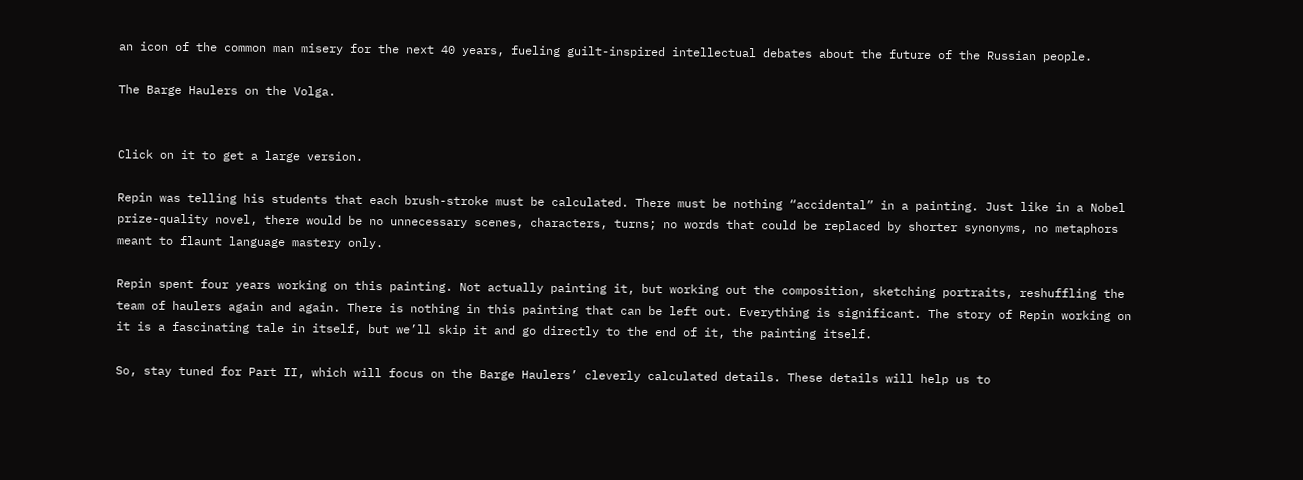an icon of the common man misery for the next 40 years, fueling guilt-inspired intellectual debates about the future of the Russian people.

The Barge Haulers on the Volga.


Click on it to get a large version.

Repin was telling his students that each brush-stroke must be calculated. There must be nothing “accidental” in a painting. Just like in a Nobel prize-quality novel, there would be no unnecessary scenes, characters, turns; no words that could be replaced by shorter synonyms, no metaphors meant to flaunt language mastery only.

Repin spent four years working on this painting. Not actually painting it, but working out the composition, sketching portraits, reshuffling the team of haulers again and again. There is nothing in this painting that can be left out. Everything is significant. The story of Repin working on it is a fascinating tale in itself, but we’ll skip it and go directly to the end of it, the painting itself.

So, stay tuned for Part II, which will focus on the Barge Haulers’ cleverly calculated details. These details will help us to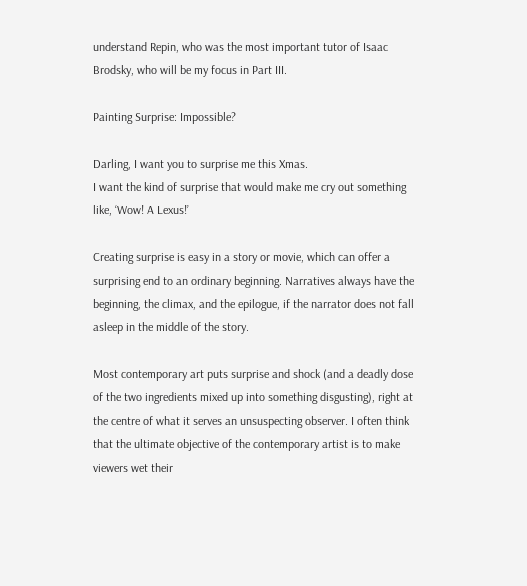understand Repin, who was the most important tutor of Isaac Brodsky, who will be my focus in Part III.

Painting Surprise: Impossible?

Darling, I want you to surprise me this Xmas.
I want the kind of surprise that would make me cry out something like, ‘Wow! A Lexus!’

Creating surprise is easy in a story or movie, which can offer a surprising end to an ordinary beginning. Narratives always have the beginning, the climax, and the epilogue, if the narrator does not fall asleep in the middle of the story.

Most contemporary art puts surprise and shock (and a deadly dose of the two ingredients mixed up into something disgusting), right at the centre of what it serves an unsuspecting observer. I often think that the ultimate objective of the contemporary artist is to make viewers wet their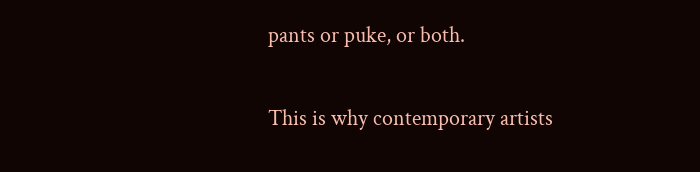pants or puke, or both.

This is why contemporary artists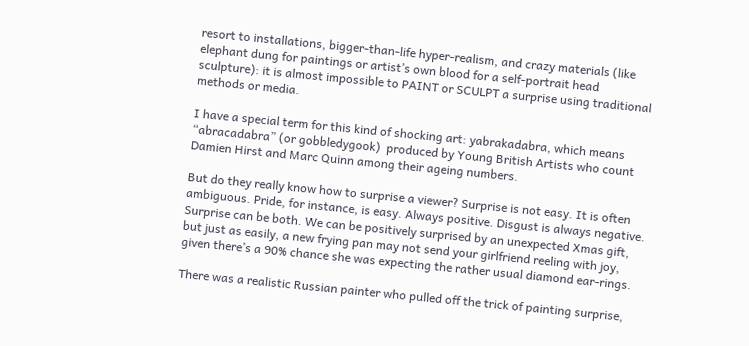resort to installations, bigger-than-life hyper-realism, and crazy materials (like elephant dung for paintings or artist’s own blood for a self-portrait head sculpture): it is almost impossible to PAINT or SCULPT a surprise using traditional methods or media.

I have a special term for this kind of shocking art: yabrakadabra, which means “abracadabra” (or gobbledygook)  produced by Young British Artists who count Damien Hirst and Marc Quinn among their ageing numbers.

But do they really know how to surprise a viewer? Surprise is not easy. It is often ambiguous. Pride, for instance, is easy. Always positive. Disgust is always negative. Surprise can be both. We can be positively surprised by an unexpected Xmas gift, but just as easily, a new frying pan may not send your girlfriend reeling with joy, given there’s a 90% chance she was expecting the rather usual diamond ear-rings.

There was a realistic Russian painter who pulled off the trick of painting surprise,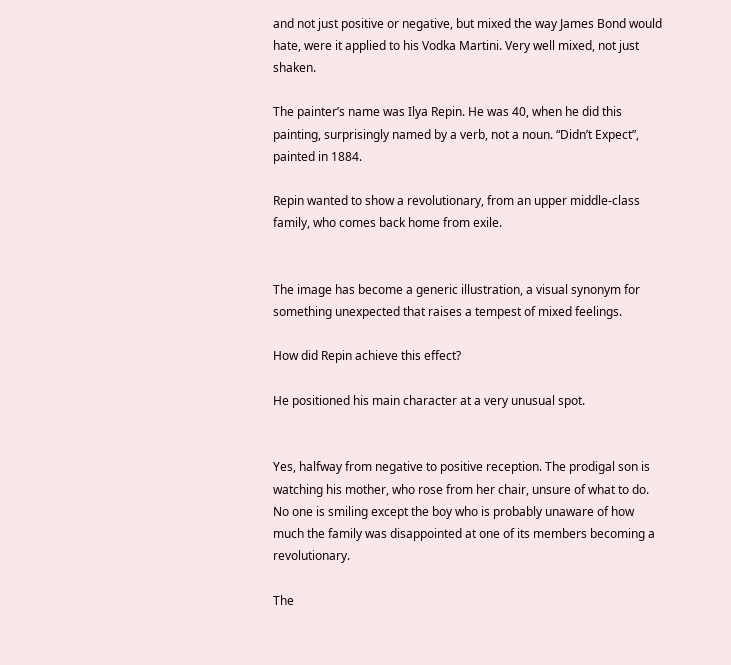and not just positive or negative, but mixed the way James Bond would hate, were it applied to his Vodka Martini. Very well mixed, not just shaken.

The painter’s name was Ilya Repin. He was 40, when he did this painting, surprisingly named by a verb, not a noun. “Didn’t Expect”, painted in 1884.

Repin wanted to show a revolutionary, from an upper middle-class family, who comes back home from exile.


The image has become a generic illustration, a visual synonym for something unexpected that raises a tempest of mixed feelings.

How did Repin achieve this effect?

He positioned his main character at a very unusual spot.


Yes, halfway from negative to positive reception. The prodigal son is watching his mother, who rose from her chair, unsure of what to do. No one is smiling except the boy who is probably unaware of how much the family was disappointed at one of its members becoming a revolutionary.

The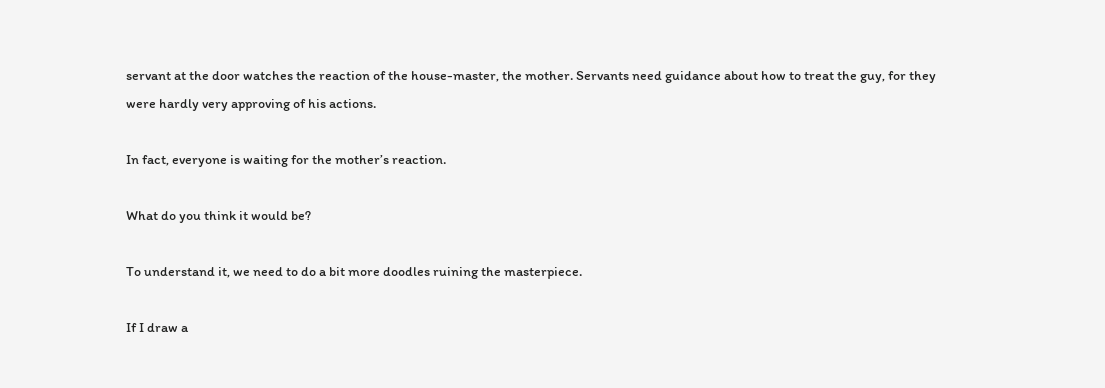servant at the door watches the reaction of the house-master, the mother. Servants need guidance about how to treat the guy, for they were hardly very approving of his actions.

In fact, everyone is waiting for the mother’s reaction.

What do you think it would be?

To understand it, we need to do a bit more doodles ruining the masterpiece.

If I draw a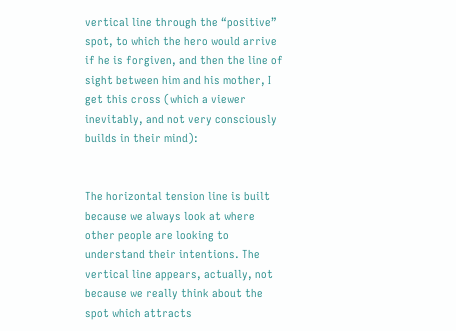vertical line through the “positive” spot, to which the hero would arrive if he is forgiven, and then the line of sight between him and his mother, I get this cross (which a viewer inevitably, and not very consciously builds in their mind):


The horizontal tension line is built because we always look at where other people are looking to understand their intentions. The vertical line appears, actually, not because we really think about the spot which attracts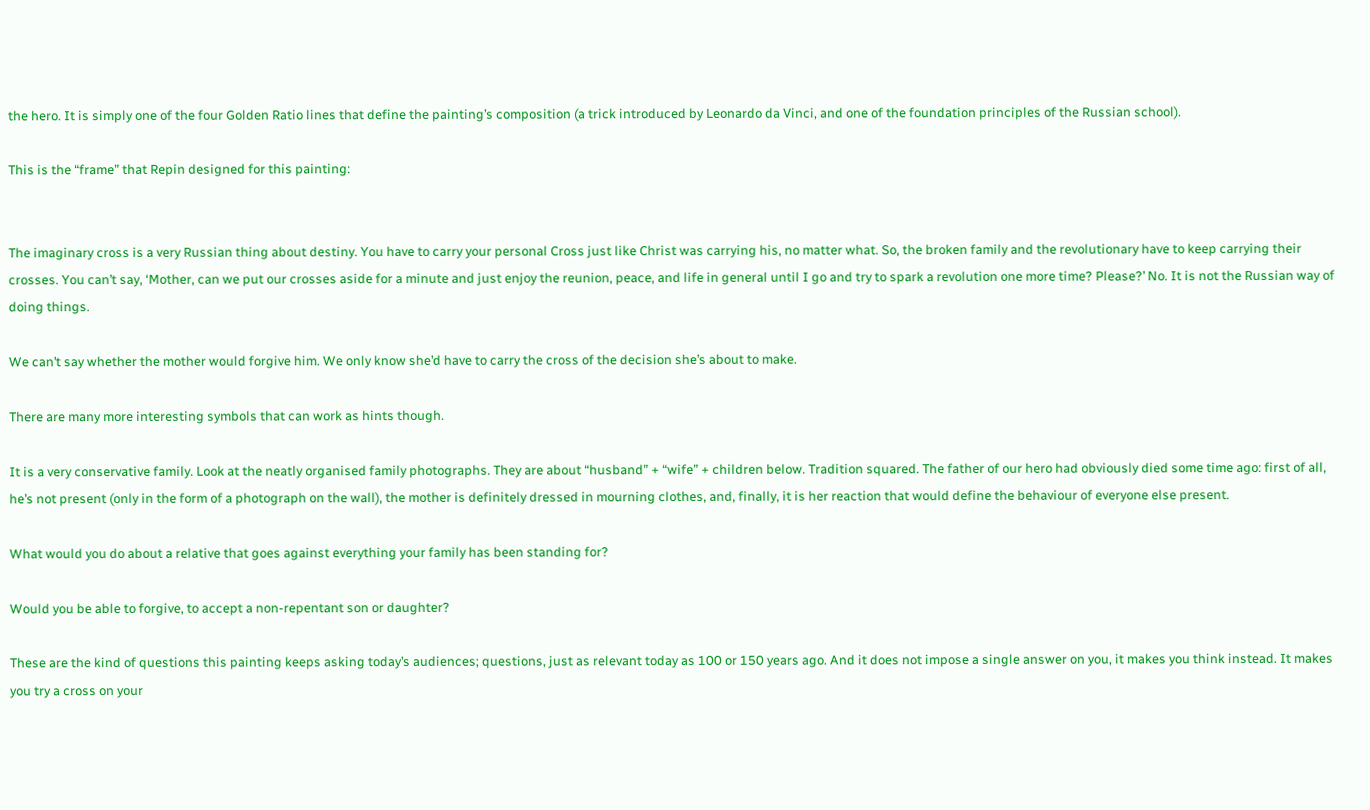the hero. It is simply one of the four Golden Ratio lines that define the painting’s composition (a trick introduced by Leonardo da Vinci, and one of the foundation principles of the Russian school).

This is the “frame” that Repin designed for this painting:


The imaginary cross is a very Russian thing about destiny. You have to carry your personal Cross just like Christ was carrying his, no matter what. So, the broken family and the revolutionary have to keep carrying their crosses. You can’t say, ‘Mother, can we put our crosses aside for a minute and just enjoy the reunion, peace, and life in general until I go and try to spark a revolution one more time? Please?’ No. It is not the Russian way of doing things.

We can’t say whether the mother would forgive him. We only know she’d have to carry the cross of the decision she’s about to make.

There are many more interesting symbols that can work as hints though.

It is a very conservative family. Look at the neatly organised family photographs. They are about “husband” + “wife” + children below. Tradition squared. The father of our hero had obviously died some time ago: first of all, he’s not present (only in the form of a photograph on the wall), the mother is definitely dressed in mourning clothes, and, finally, it is her reaction that would define the behaviour of everyone else present.

What would you do about a relative that goes against everything your family has been standing for?

Would you be able to forgive, to accept a non-repentant son or daughter?

These are the kind of questions this painting keeps asking today’s audiences; questions, just as relevant today as 100 or 150 years ago. And it does not impose a single answer on you, it makes you think instead. It makes you try a cross on your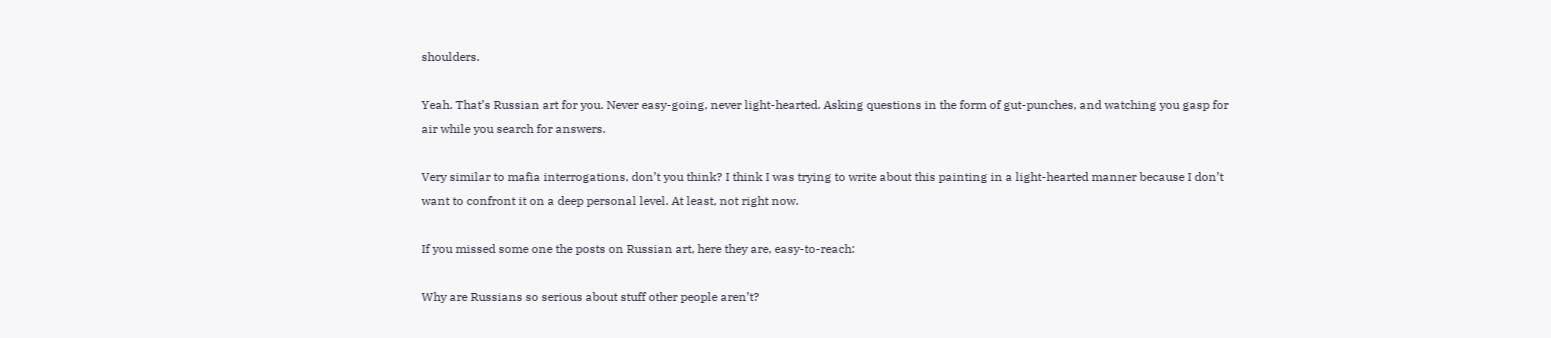shoulders.

Yeah. That’s Russian art for you. Never easy-going, never light-hearted. Asking questions in the form of gut-punches, and watching you gasp for air while you search for answers.

Very similar to mafia interrogations, don’t you think? I think I was trying to write about this painting in a light-hearted manner because I don’t want to confront it on a deep personal level. At least, not right now.

If you missed some one the posts on Russian art, here they are, easy-to-reach:

Why are Russians so serious about stuff other people aren’t?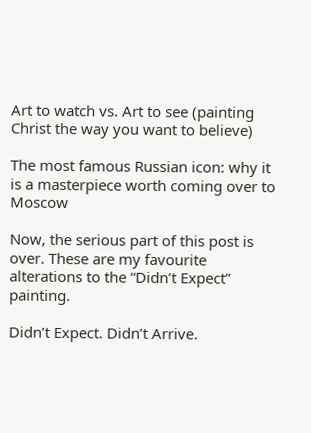Art to watch vs. Art to see (painting Christ the way you want to believe)

The most famous Russian icon: why it is a masterpiece worth coming over to Moscow

Now, the serious part of this post is over. These are my favourite alterations to the “Didn’t Expect” painting.

Didn’t Expect. Didn’t Arrive.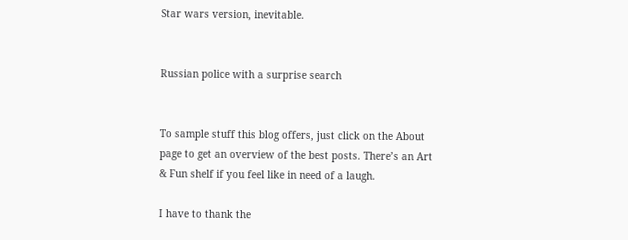Star wars version, inevitable.


Russian police with a surprise search


To sample stuff this blog offers, just click on the About page to get an overview of the best posts. There’s an Art & Fun shelf if you feel like in need of a laugh.

I have to thank the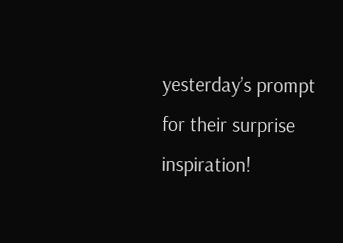yesterday’s prompt for their surprise inspiration!